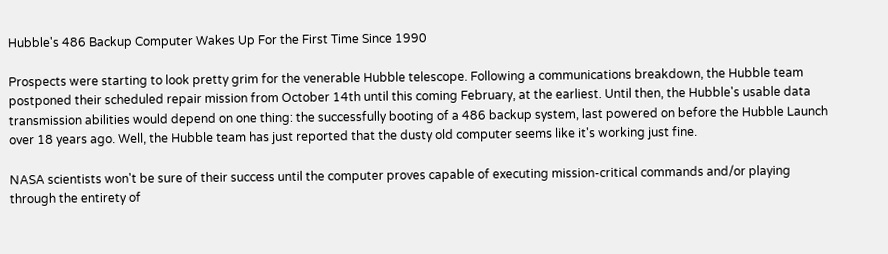Hubble's 486 Backup Computer Wakes Up For the First Time Since 1990

Prospects were starting to look pretty grim for the venerable Hubble telescope. Following a communications breakdown, the Hubble team postponed their scheduled repair mission from October 14th until this coming February, at the earliest. Until then, the Hubble's usable data transmission abilities would depend on one thing: the successfully booting of a 486 backup system, last powered on before the Hubble Launch over 18 years ago. Well, the Hubble team has just reported that the dusty old computer seems like it's working just fine.

NASA scientists won't be sure of their success until the computer proves capable of executing mission-critical commands and/or playing through the entirety of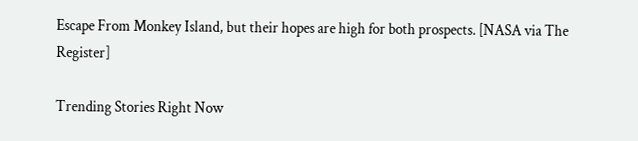Escape From Monkey Island, but their hopes are high for both prospects. [NASA via The Register]

Trending Stories Right Now